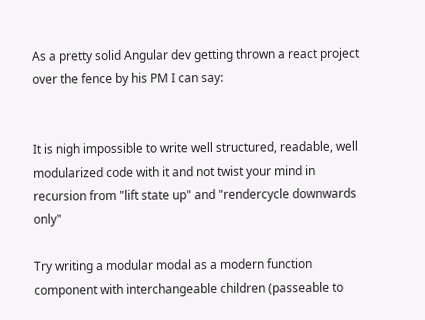As a pretty solid Angular dev getting thrown a react project over the fence by his PM I can say:


It is nigh impossible to write well structured, readable, well modularized code with it and not twist your mind in recursion from "lift state up" and "rendercycle downwards only"

Try writing a modular modal as a modern function component with interchangeable children (passeable to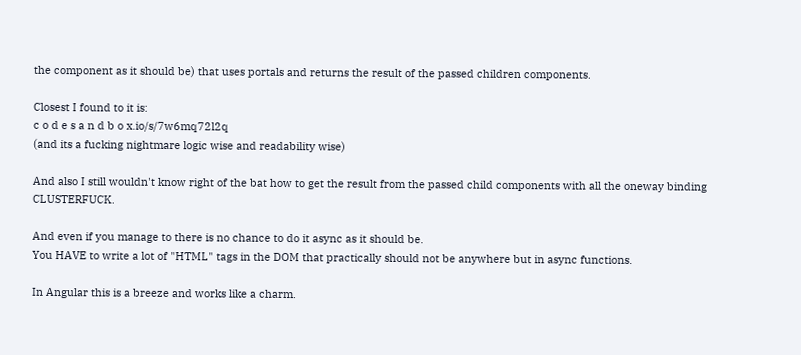the component as it should be) that uses portals and returns the result of the passed children components.

Closest I found to it is:
c o d e s a n d b o x.io/s/7w6mq72l2q
(and its a fucking nightmare logic wise and readability wise)

And also I still wouldn't know right of the bat how to get the result from the passed child components with all the oneway binding CLUSTERFUCK.

And even if you manage to there is no chance to do it async as it should be.
You HAVE to write a lot of "HTML" tags in the DOM that practically should not be anywhere but in async functions.

In Angular this is a breeze and works like a charm.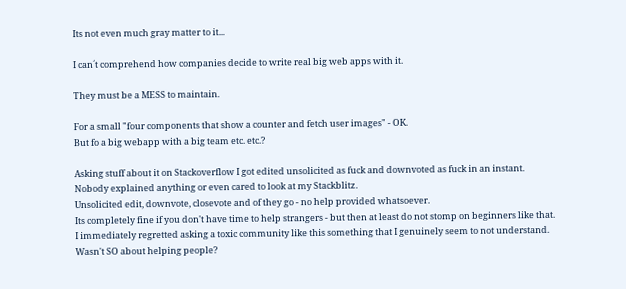Its not even much gray matter to it...

I can´t comprehend how companies decide to write real big web apps with it.

They must be a MESS to maintain.

For a small "four components that show a counter and fetch user images" - OK.
But fo a big webapp with a big team etc. etc.?

Asking stuff about it on Stackoverflow I got edited unsolicited as fuck and downvoted as fuck in an instant.
Nobody explained anything or even cared to look at my Stackblitz.
Unsolicited edit, downvote, closevote and of they go - no help provided whatsoever.
Its completely fine if you don't have time to help strangers - but then at least do not stomp on beginners like that.
I immediately regretted asking a toxic community like this something that I genuinely seem to not understand. Wasn't SO about helping people?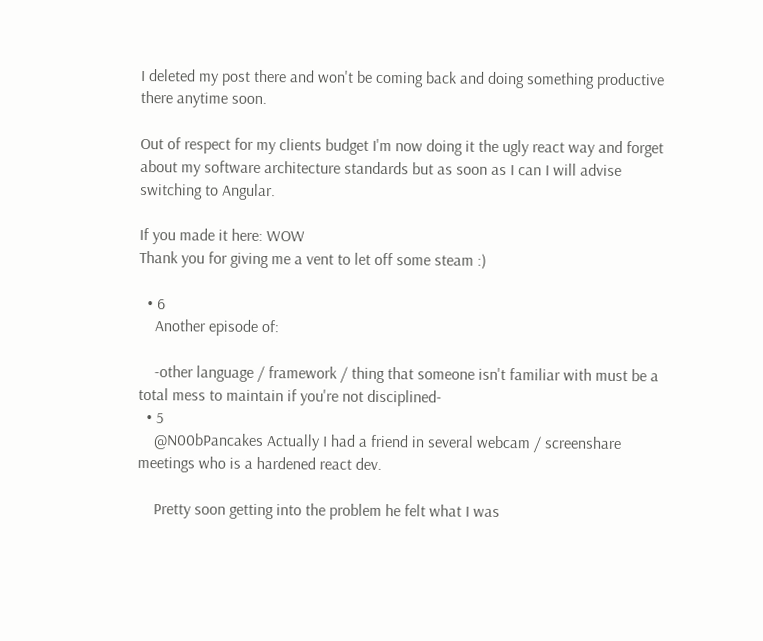I deleted my post there and won't be coming back and doing something productive there anytime soon.

Out of respect for my clients budget I'm now doing it the ugly react way and forget about my software architecture standards but as soon as I can I will advise switching to Angular.

If you made it here: WOW
Thank you for giving me a vent to let off some steam :)

  • 6
    Another episode of:

    -other language / framework / thing that someone isn't familiar with must be a total mess to maintain if you're not disciplined-
  • 5
    @N00bPancakes Actually I had a friend in several webcam / screenshare meetings who is a hardened react dev.

    Pretty soon getting into the problem he felt what I was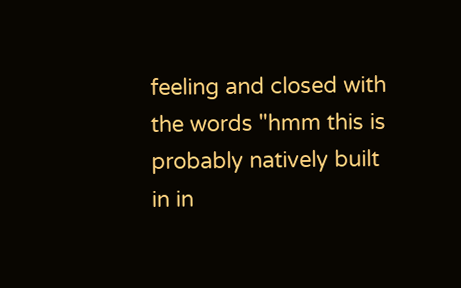feeling and closed with the words "hmm this is probably natively built in in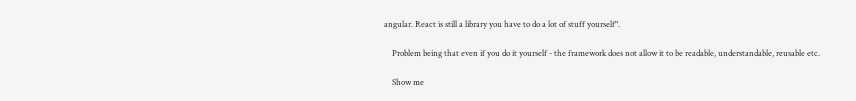angular. React is still a library you have to do a lot of stuff yourself".

    Problem being that even if you do it yourself - the framework does not allow it to be readable, understandable, reusable etc.

    Show me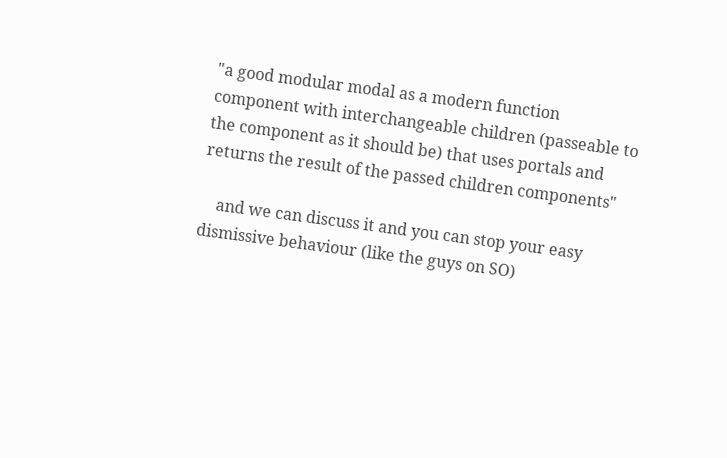"a good modular modal as a modern function component with interchangeable children (passeable to the component as it should be) that uses portals and returns the result of the passed children components"

    and we can discuss it and you can stop your easy dismissive behaviour (like the guys on SO)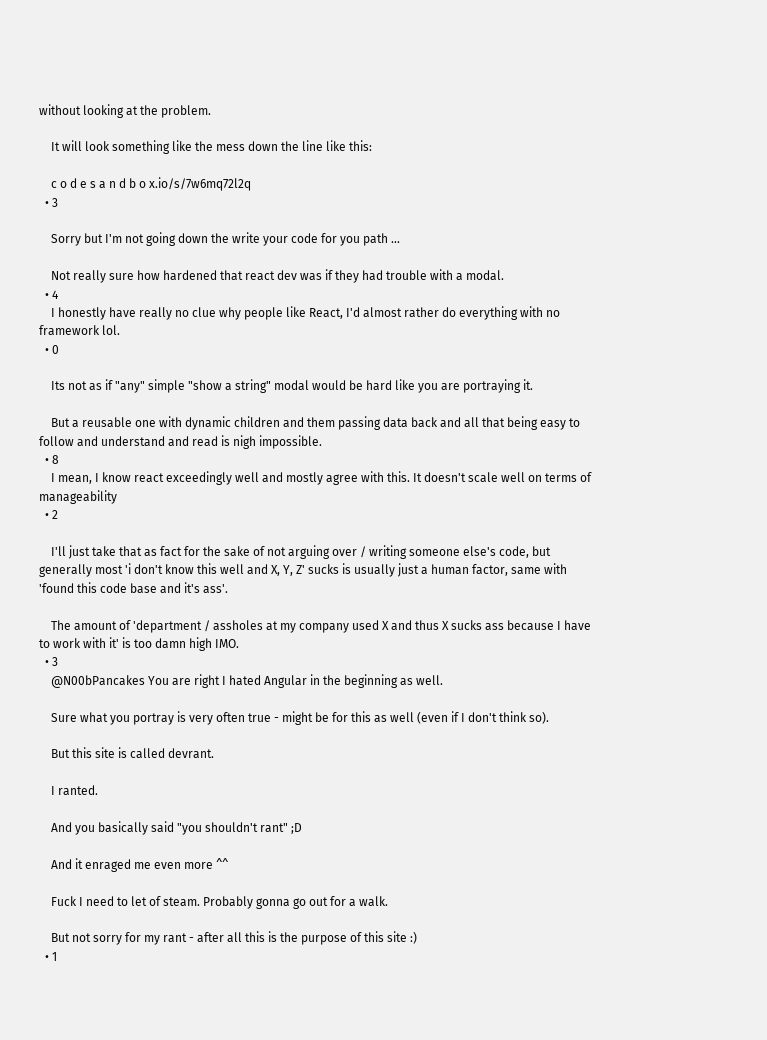without looking at the problem.

    It will look something like the mess down the line like this:

    c o d e s a n d b o x.io/s/7w6mq72l2q
  • 3

    Sorry but I'm not going down the write your code for you path ...

    Not really sure how hardened that react dev was if they had trouble with a modal.
  • 4
    I honestly have really no clue why people like React, I'd almost rather do everything with no framework lol.
  • 0

    Its not as if "any" simple "show a string" modal would be hard like you are portraying it.

    But a reusable one with dynamic children and them passing data back and all that being easy to follow and understand and read is nigh impossible.
  • 8
    I mean, I know react exceedingly well and mostly agree with this. It doesn't scale well on terms of manageability
  • 2

    I'll just take that as fact for the sake of not arguing over / writing someone else's code, but generally most 'i don't know this well and X, Y, Z' sucks is usually just a human factor, same with 'found this code base and it's ass'.

    The amount of 'department / assholes at my company used X and thus X sucks ass because I have to work with it' is too damn high IMO.
  • 3
    @N00bPancakes You are right I hated Angular in the beginning as well.

    Sure what you portray is very often true - might be for this as well (even if I don't think so).

    But this site is called devrant.

    I ranted.

    And you basically said "you shouldn't rant" ;D

    And it enraged me even more ^^

    Fuck I need to let of steam. Probably gonna go out for a walk.

    But not sorry for my rant - after all this is the purpose of this site :)
  • 1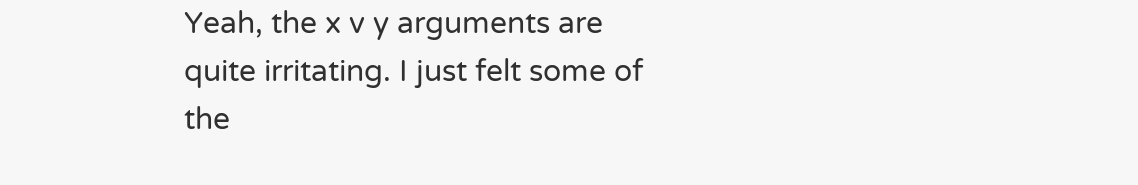Yeah, the x v y arguments are quite irritating. I just felt some of the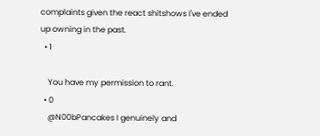complaints given the react shitshows I've ended up owning in the past.
  • 1

    You have my permission to rant.
  • 0
    @N00bPancakes I genuinely and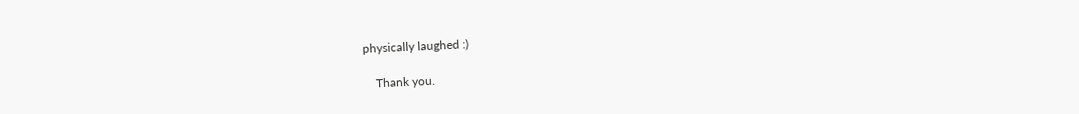physically laughed :)

    Thank you.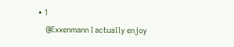• 1
    @Exxenmann I actually enjoy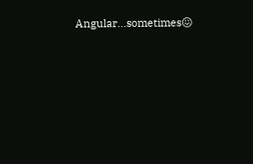Angular...sometimes😖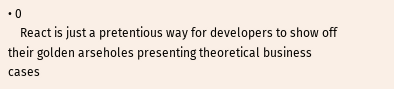• 0
    React is just a pretentious way for developers to show off their golden arseholes presenting theoretical business cases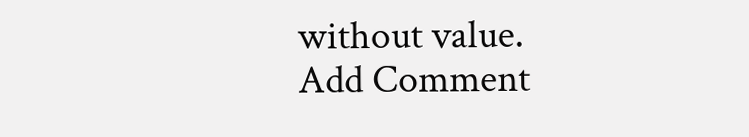without value.
Add Comment